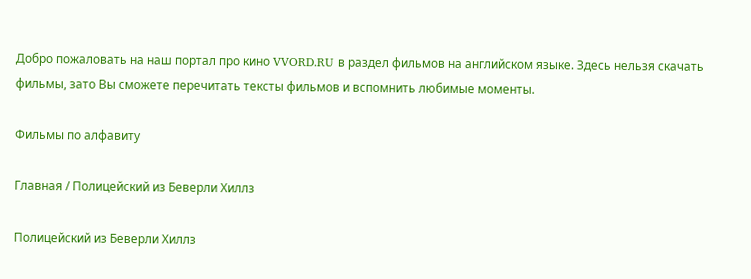Добро пожаловать на наш портал про кино VVORD.RU в раздел фильмов на английском языке. Здесь нельзя скачать фильмы, зато Вы сможете перечитать тексты фильмов и вспомнить любимые моменты.

Фильмы по алфавиту

Главная / Полицейский из Беверли Хиллз

Полицейский из Беверли Хиллз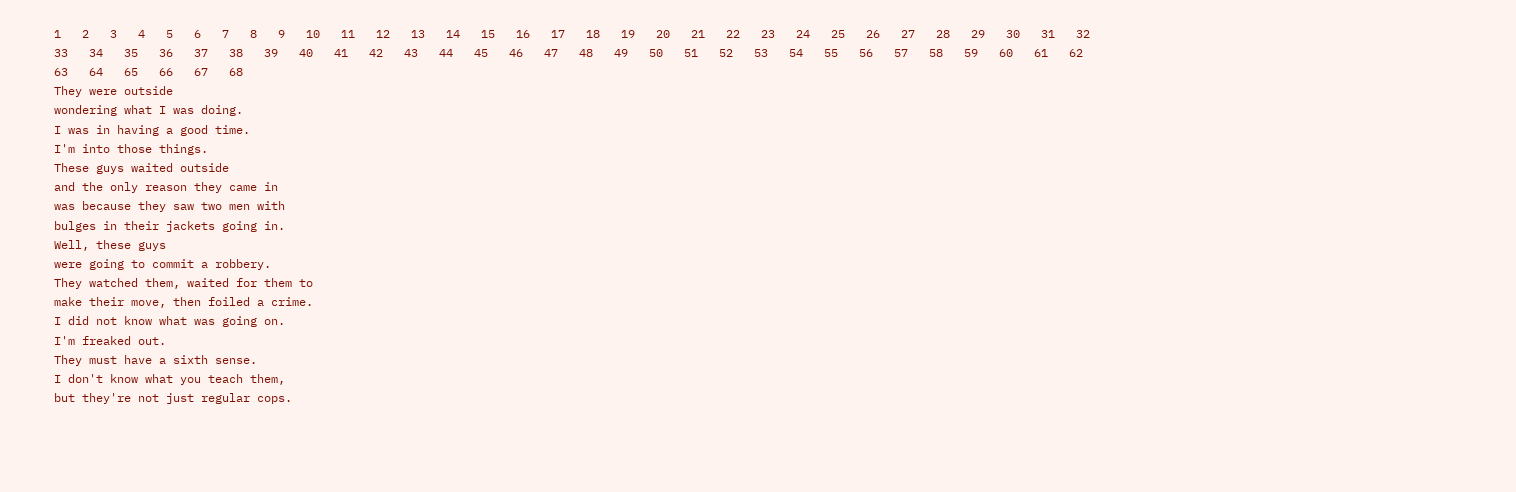1   2   3   4   5   6   7   8   9   10   11   12   13   14   15   16   17   18   19   20   21   22   23   24   25   26   27   28   29   30   31   32   33   34   35   36   37   38   39   40   41   42   43   44   45   46   47   48   49   50   51   52   53   54   55   56   57   58   59   60   61   62   63   64   65   66   67   68
They were outside
wondering what I was doing.
I was in having a good time.
I'm into those things.
These guys waited outside
and the only reason they came in
was because they saw two men with
bulges in their jackets going in.
Well, these guys
were going to commit a robbery.
They watched them, waited for them to
make their move, then foiled a crime.
I did not know what was going on.
I'm freaked out.
They must have a sixth sense.
I don't know what you teach them,
but they're not just regular cops.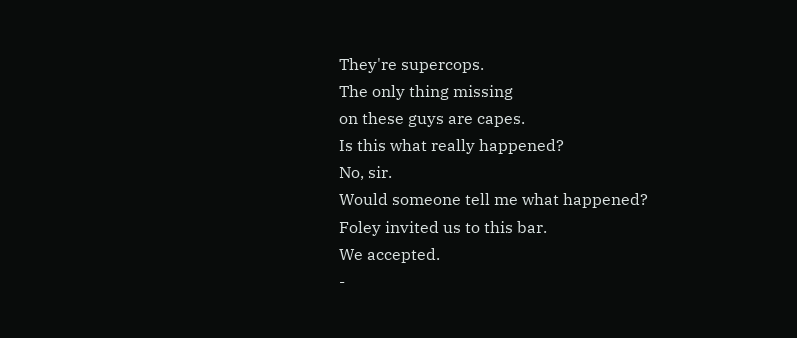They're supercops.
The only thing missing
on these guys are capes.
Is this what really happened?
No, sir.
Would someone tell me what happened?
Foley invited us to this bar.
We accepted.
-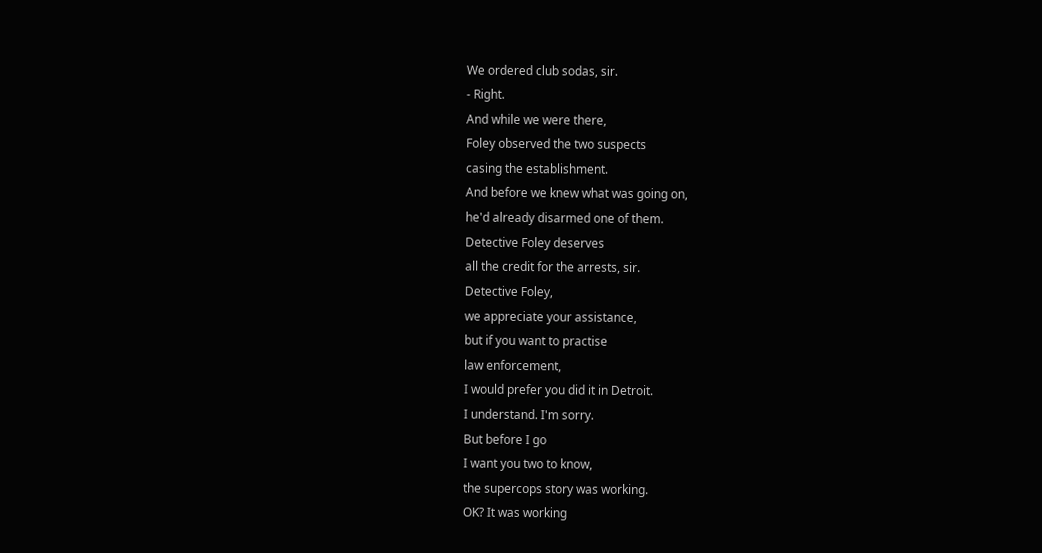We ordered club sodas, sir.
- Right.
And while we were there,
Foley observed the two suspects
casing the establishment.
And before we knew what was going on,
he'd already disarmed one of them.
Detective Foley deserves
all the credit for the arrests, sir.
Detective Foley,
we appreciate your assistance,
but if you want to practise
law enforcement,
I would prefer you did it in Detroit.
I understand. I'm sorry.
But before I go
I want you two to know,
the supercops story was working.
OK? It was working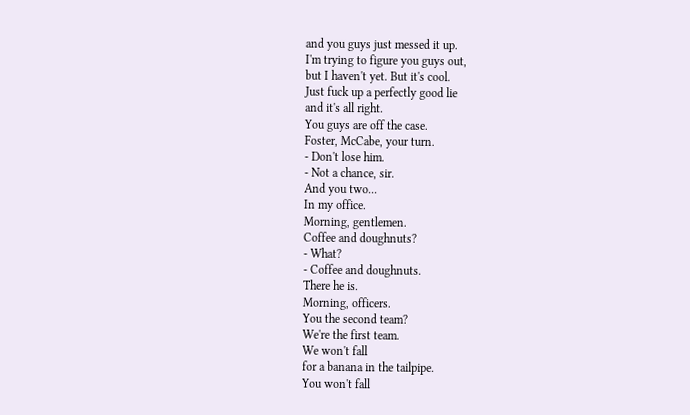and you guys just messed it up.
I'm trying to figure you guys out,
but I haven't yet. But it's cool.
Just fuck up a perfectly good lie
and it's all right.
You guys are off the case.
Foster, McCabe, your turn.
- Don't lose him.
- Not a chance, sir.
And you two...
In my office.
Morning, gentlemen.
Coffee and doughnuts?
- What?
- Coffee and doughnuts.
There he is.
Morning, officers.
You the second team?
We're the first team.
We won't fall
for a banana in the tailpipe.
You won't fall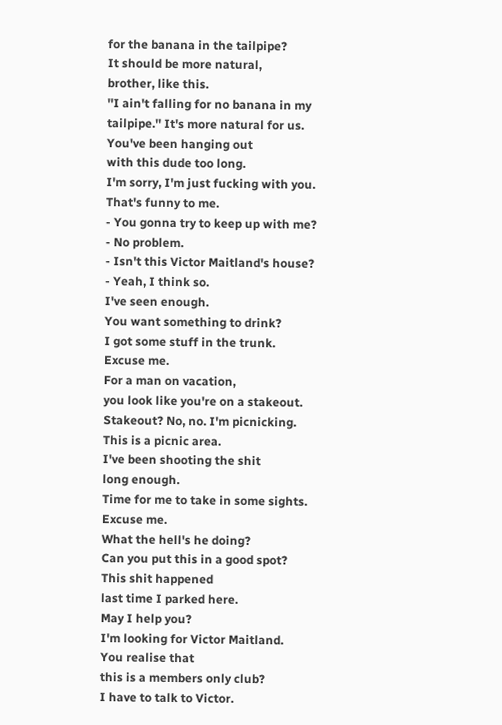for the banana in the tailpipe?
It should be more natural,
brother, like this.
''I ain't falling for no banana in my
tailpipe.'' It's more natural for us.
You've been hanging out
with this dude too long.
I'm sorry, I'm just fucking with you.
That's funny to me.
- You gonna try to keep up with me?
- No problem.
- Isn't this Victor Maitland's house?
- Yeah, I think so.
I've seen enough.
You want something to drink?
I got some stuff in the trunk.
Excuse me.
For a man on vacation,
you look like you're on a stakeout.
Stakeout? No, no. I'm picnicking.
This is a picnic area.
I've been shooting the shit
long enough.
Time for me to take in some sights.
Excuse me.
What the hell's he doing?
Can you put this in a good spot?
This shit happened
last time I parked here.
May I help you?
I'm looking for Victor Maitland.
You realise that
this is a members only club?
I have to talk to Victor.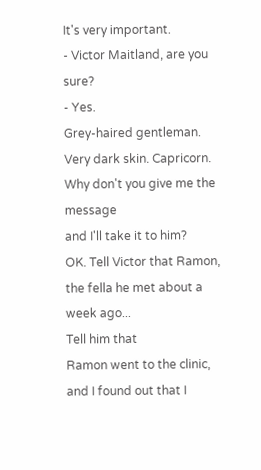It's very important.
- Victor Maitland, are you sure?
- Yes.
Grey-haired gentleman.
Very dark skin. Capricorn.
Why don't you give me the message
and I'll take it to him?
OK. Tell Victor that Ramon,
the fella he met about a week ago...
Tell him that
Ramon went to the clinic,
and I found out that I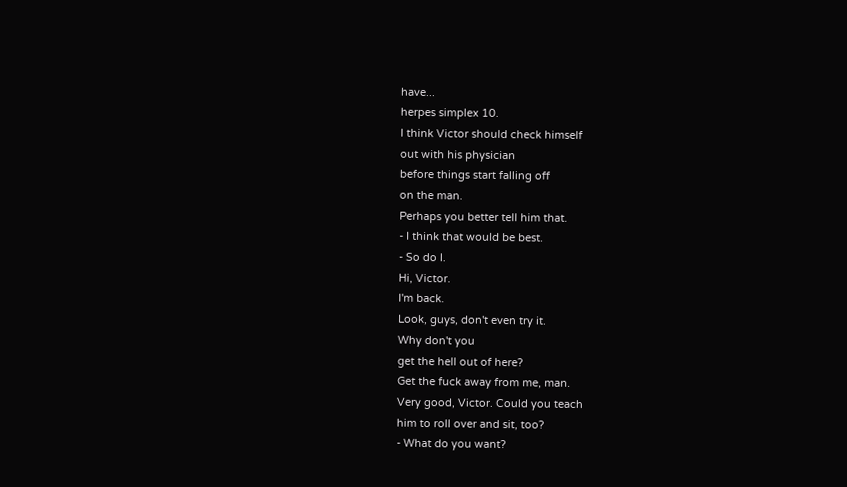have...
herpes simplex 10.
I think Victor should check himself
out with his physician
before things start falling off
on the man.
Perhaps you better tell him that.
- I think that would be best.
- So do I.
Hi, Victor.
I'm back.
Look, guys, don't even try it.
Why don't you
get the hell out of here?
Get the fuck away from me, man.
Very good, Victor. Could you teach
him to roll over and sit, too?
- What do you want?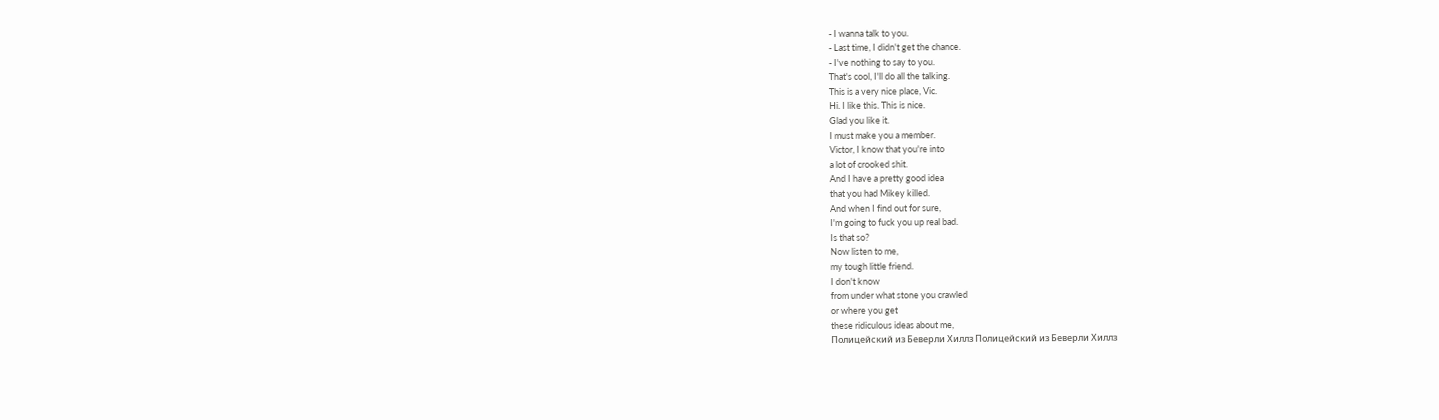- I wanna talk to you.
- Last time, I didn't get the chance.
- I've nothing to say to you.
That's cool, I'll do all the talking.
This is a very nice place, Vic.
Hi. I like this. This is nice.
Glad you like it.
I must make you a member.
Victor, I know that you're into
a lot of crooked shit.
And I have a pretty good idea
that you had Mikey killed.
And when I find out for sure,
I'm going to fuck you up real bad.
Is that so?
Now listen to me,
my tough little friend.
I don't know
from under what stone you crawled
or where you get
these ridiculous ideas about me,
Полицейский из Беверли Хиллз Полицейский из Беверли Хиллз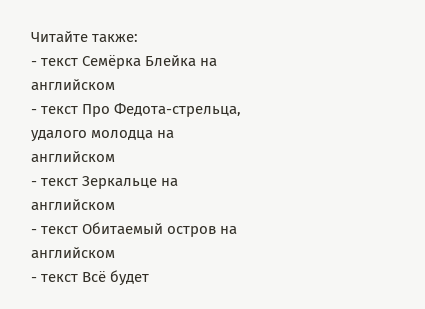Читайте также:
- текст Семёрка Блейка на английском
- текст Про Федота-стрельца, удалого молодца на английском
- текст Зеркальце на английском
- текст Обитаемый остров на английском
- текст Всё будет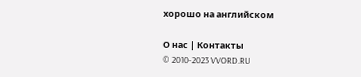хорошо на английском

О нас | Контакты
© 2010-2023 VVORD.RU